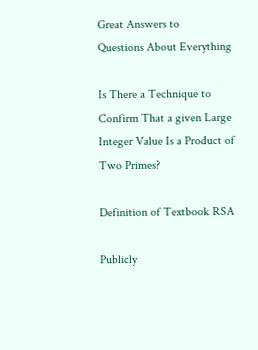Great Answers to
Questions About Everything

Is There a Technique to Confirm That a given Large Integer Value Is a Product of Two Primes?

Definition of Textbook RSA

Publicly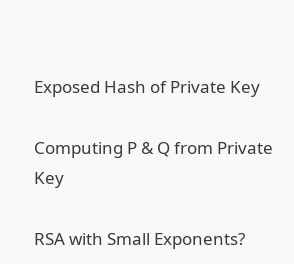Exposed Hash of Private Key

Computing P & Q from Private Key

RSA with Small Exponents?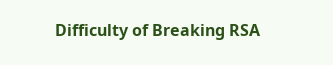Difficulty of Breaking RSA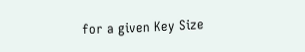for a given Key Size